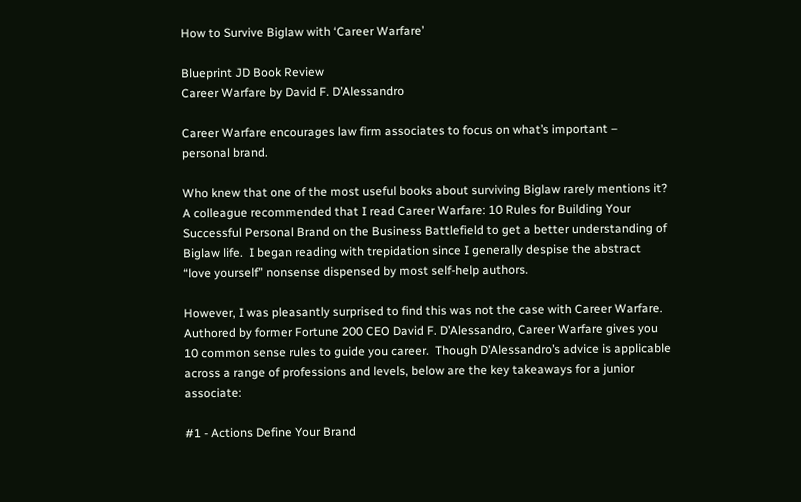How to Survive Biglaw with ‘Career Warfare’

Blueprint JD Book Review
Career Warfare by David F. D’Alessandro

Career Warfare encourages law firm associates to focus on what’s important –  personal brand.

Who knew that one of the most useful books about surviving Biglaw rarely mentions it?  A colleague recommended that I read Career Warfare: 10 Rules for Building Your Successful Personal Brand on the Business Battlefield to get a better understanding of Biglaw life.  I began reading with trepidation since I generally despise the abstract “love yourself” nonsense dispensed by most self-help authors.

However, I was pleasantly surprised to find this was not the case with Career Warfare. Authored by former Fortune 200 CEO David F. D’Alessandro, Career Warfare gives you 10 common sense rules to guide you career.  Though D’Alessandro’s advice is applicable across a range of professions and levels, below are the key takeaways for a junior associate:

#1 - Actions Define Your Brand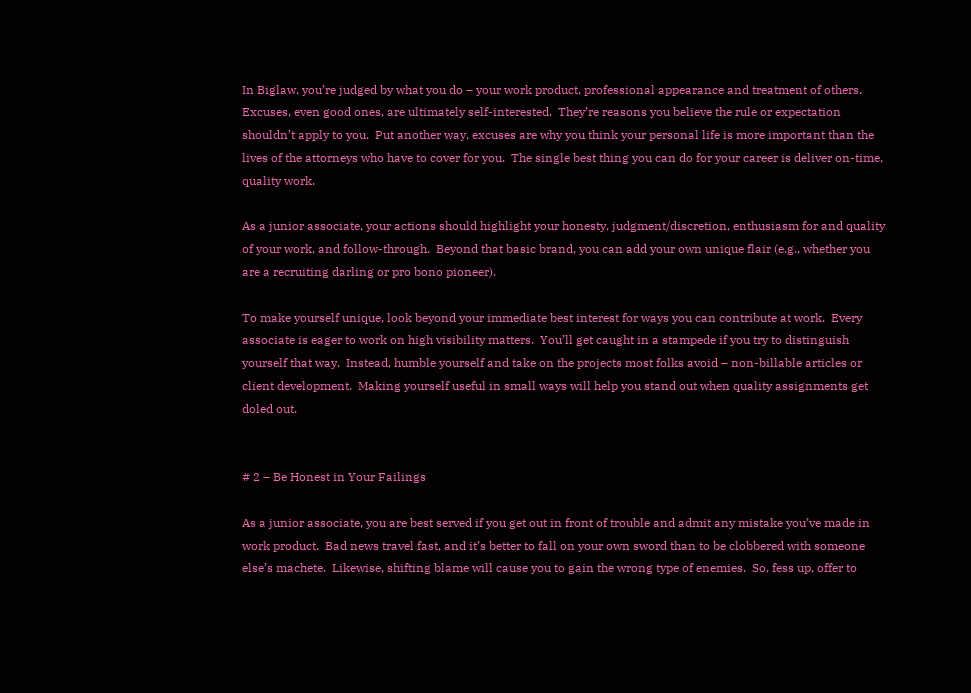In Biglaw, you’re judged by what you do – your work product, professional appearance and treatment of others.  Excuses, even good ones, are ultimately self-interested.  They’re reasons you believe the rule or expectation shouldn’t apply to you.  Put another way, excuses are why you think your personal life is more important than the lives of the attorneys who have to cover for you.  The single best thing you can do for your career is deliver on-time, quality work.

As a junior associate, your actions should highlight your honesty, judgment/discretion, enthusiasm for and quality of your work, and follow-through.  Beyond that basic brand, you can add your own unique flair (e.g., whether you are a recruiting darling or pro bono pioneer).

To make yourself unique, look beyond your immediate best interest for ways you can contribute at work.  Every associate is eager to work on high visibility matters.  You’ll get caught in a stampede if you try to distinguish yourself that way.  Instead, humble yourself and take on the projects most folks avoid – non-billable articles or client development.  Making yourself useful in small ways will help you stand out when quality assignments get doled out.


# 2 – Be Honest in Your Failings

As a junior associate, you are best served if you get out in front of trouble and admit any mistake you’ve made in work product.  Bad news travel fast, and it’s better to fall on your own sword than to be clobbered with someone else’s machete.  Likewise, shifting blame will cause you to gain the wrong type of enemies.  So, fess up, offer to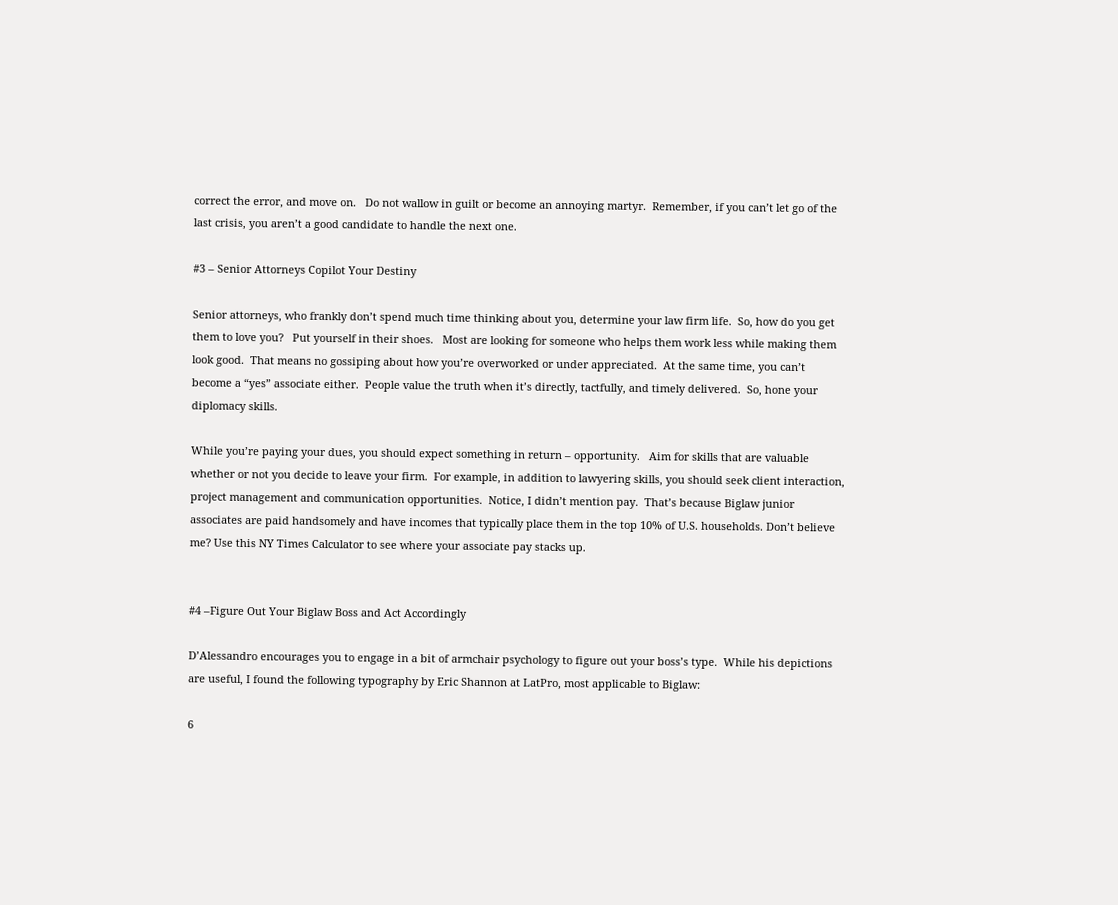correct the error, and move on.   Do not wallow in guilt or become an annoying martyr.  Remember, if you can’t let go of the last crisis, you aren’t a good candidate to handle the next one.

#3 – Senior Attorneys Copilot Your Destiny

Senior attorneys, who frankly don’t spend much time thinking about you, determine your law firm life.  So, how do you get them to love you?   Put yourself in their shoes.   Most are looking for someone who helps them work less while making them look good.  That means no gossiping about how you’re overworked or under appreciated.  At the same time, you can’t become a “yes” associate either.  People value the truth when it’s directly, tactfully, and timely delivered.  So, hone your diplomacy skills.

While you’re paying your dues, you should expect something in return – opportunity.   Aim for skills that are valuable whether or not you decide to leave your firm.  For example, in addition to lawyering skills, you should seek client interaction, project management and communication opportunities.  Notice, I didn’t mention pay.  That’s because Biglaw junior associates are paid handsomely and have incomes that typically place them in the top 10% of U.S. households. Don’t believe me? Use this NY Times Calculator to see where your associate pay stacks up.


#4 –Figure Out Your Biglaw Boss and Act Accordingly

D’Alessandro encourages you to engage in a bit of armchair psychology to figure out your boss’s type.  While his depictions are useful, I found the following typography by Eric Shannon at LatPro, most applicable to Biglaw:

6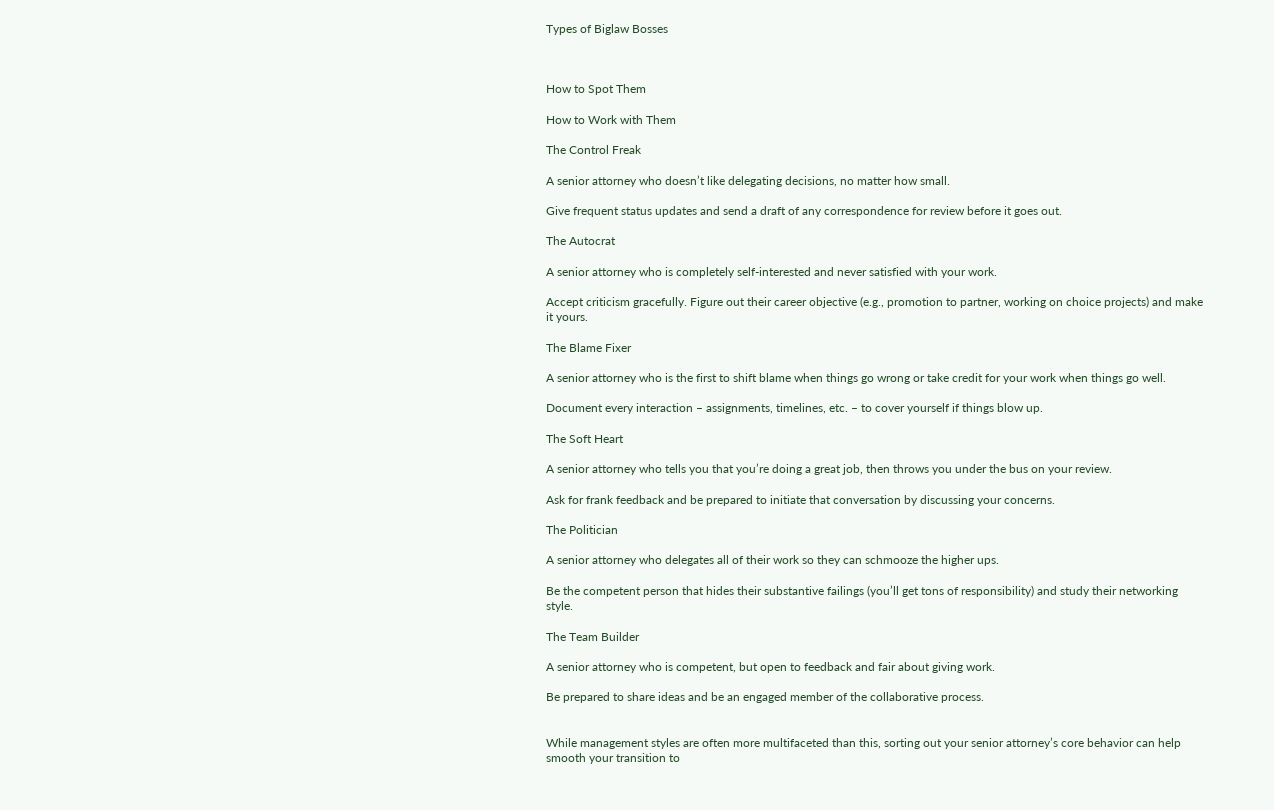Types of Biglaw Bosses



How to Spot Them

How to Work with Them

The Control Freak

A senior attorney who doesn’t like delegating decisions, no matter how small.

Give frequent status updates and send a draft of any correspondence for review before it goes out.

The Autocrat

A senior attorney who is completely self-interested and never satisfied with your work.

Accept criticism gracefully. Figure out their career objective (e.g., promotion to partner, working on choice projects) and make it yours.

The Blame Fixer

A senior attorney who is the first to shift blame when things go wrong or take credit for your work when things go well.

Document every interaction – assignments, timelines, etc. – to cover yourself if things blow up.

The Soft Heart

A senior attorney who tells you that you’re doing a great job, then throws you under the bus on your review.

Ask for frank feedback and be prepared to initiate that conversation by discussing your concerns.

The Politician

A senior attorney who delegates all of their work so they can schmooze the higher ups.

Be the competent person that hides their substantive failings (you’ll get tons of responsibility) and study their networking style.

The Team Builder

A senior attorney who is competent, but open to feedback and fair about giving work.

Be prepared to share ideas and be an engaged member of the collaborative process.


While management styles are often more multifaceted than this, sorting out your senior attorney’s core behavior can help smooth your transition to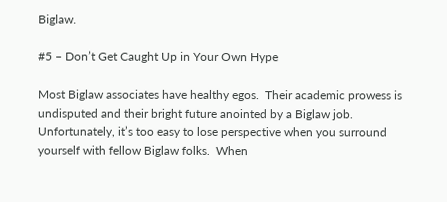Biglaw.

#5 – Don’t Get Caught Up in Your Own Hype

Most Biglaw associates have healthy egos.  Their academic prowess is undisputed and their bright future anointed by a Biglaw job.  Unfortunately, it’s too easy to lose perspective when you surround yourself with fellow Biglaw folks.  When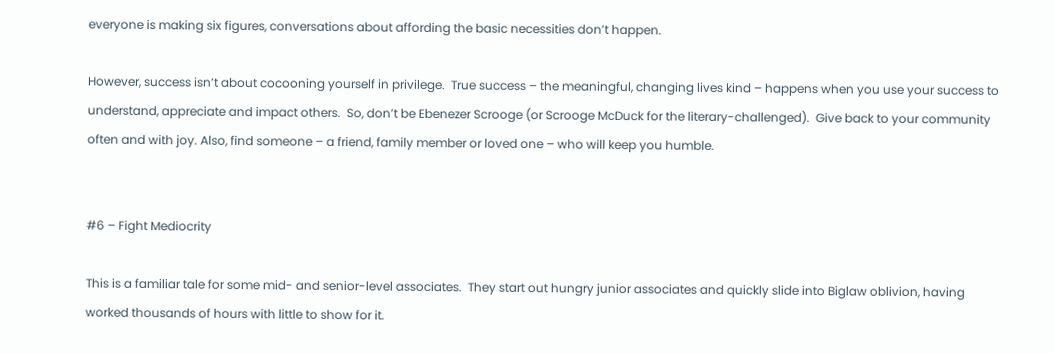everyone is making six figures, conversations about affording the basic necessities don’t happen.

However, success isn’t about cocooning yourself in privilege.  True success – the meaningful, changing lives kind – happens when you use your success to understand, appreciate and impact others.  So, don’t be Ebenezer Scrooge (or Scrooge McDuck for the literary-challenged).  Give back to your community often and with joy. Also, find someone – a friend, family member or loved one – who will keep you humble.


#6 – Fight Mediocrity

This is a familiar tale for some mid- and senior-level associates.  They start out hungry junior associates and quickly slide into Biglaw oblivion, having worked thousands of hours with little to show for it.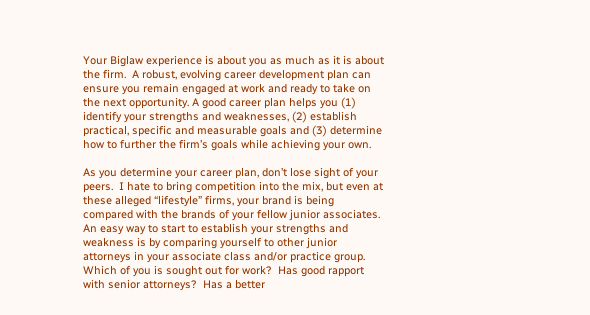Your Biglaw experience is about you as much as it is about the firm.  A robust, evolving career development plan can ensure you remain engaged at work and ready to take on the next opportunity. A good career plan helps you (1) identify your strengths and weaknesses, (2) establish practical, specific and measurable goals and (3) determine how to further the firm’s goals while achieving your own.

As you determine your career plan, don’t lose sight of your peers.  I hate to bring competition into the mix, but even at these alleged “lifestyle” firms, your brand is being compared with the brands of your fellow junior associates.  An easy way to start to establish your strengths and weakness is by comparing yourself to other junior attorneys in your associate class and/or practice group.   Which of you is sought out for work?  Has good rapport with senior attorneys?  Has a better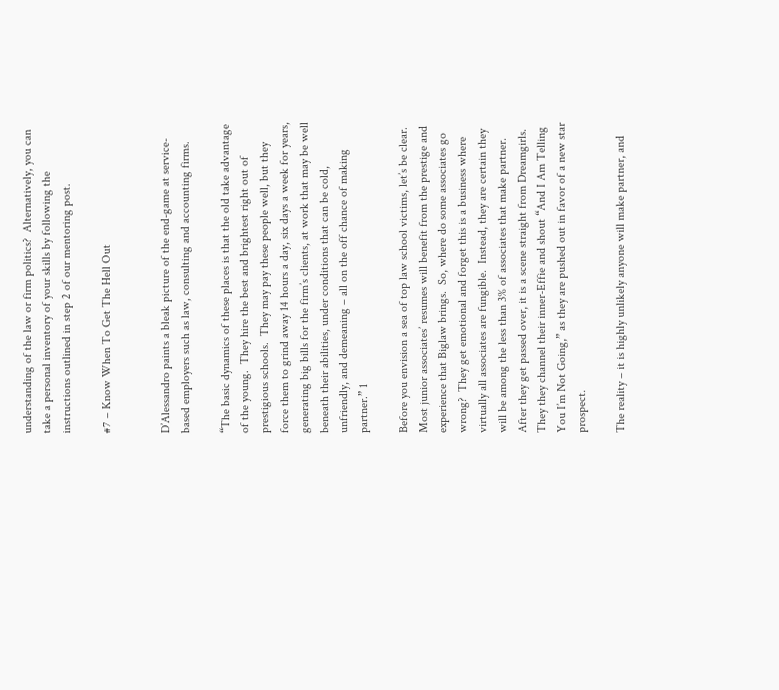understanding of the law or firm politics?  Alternatively, you can take a personal inventory of your skills by following the instructions outlined in step 2 of our mentoring post.

#7 – Know When To Get The Hell Out


D’Alessandro paints a bleak picture of the end-game at service-based employers such as law, consulting and accounting firms.

“The basic dynamics of these places is that the old take advantage of the young.  They hire the best and brightest right out of prestigious schools.  They may pay these people well, but they force them to grind away 14 hours a day, six days a week for years, generating big bills for the firm’s clients, at work that may be well beneath their abilities, under conditions that can be cold, unfriendly, and demeaning – all on the off chance of making partner.” 1

Before you envision a sea of top law school victims, let’s be clear.  Most junior associates’ resumes will benefit from the prestige and experience that Biglaw brings.  So, where do some associates go wrong?  They get emotional and forget this is a business where virtually all associates are fungible.  Instead, they are certain they will be among the less than 3% of associates that make partner.  After they get passed over, it is a scene straight from Dreamgirls.  They they channel their inner-Effie and shout “And I Am Telling You I’m Not Going,” as they are pushed out in favor of a new star prospect.

The reality – it is highly unlikely anyone will make partner, and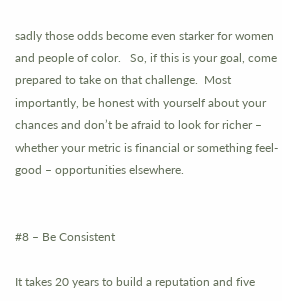sadly those odds become even starker for women and people of color.   So, if this is your goal, come prepared to take on that challenge.  Most importantly, be honest with yourself about your chances and don’t be afraid to look for richer – whether your metric is financial or something feel-good – opportunities elsewhere.


#8 – Be Consistent

It takes 20 years to build a reputation and five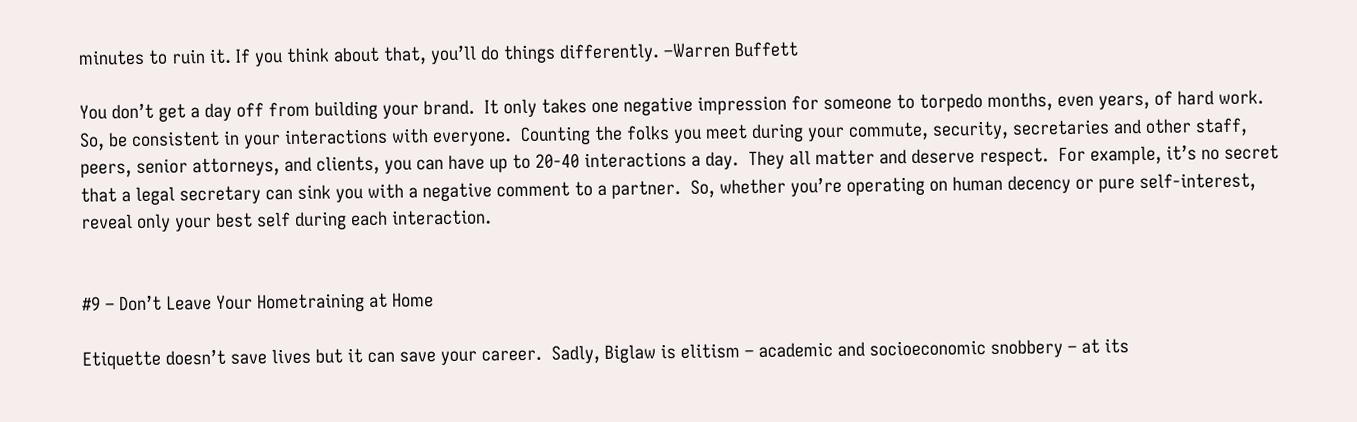minutes to ruin it. If you think about that, you’ll do things differently. –Warren Buffett

You don’t get a day off from building your brand.  It only takes one negative impression for someone to torpedo months, even years, of hard work.  So, be consistent in your interactions with everyone.  Counting the folks you meet during your commute, security, secretaries and other staff, peers, senior attorneys, and clients, you can have up to 20-40 interactions a day.  They all matter and deserve respect.  For example, it’s no secret that a legal secretary can sink you with a negative comment to a partner.  So, whether you’re operating on human decency or pure self-interest, reveal only your best self during each interaction.


#9 – Don’t Leave Your Hometraining at Home

Etiquette doesn’t save lives but it can save your career.  Sadly, Biglaw is elitism – academic and socioeconomic snobbery – at its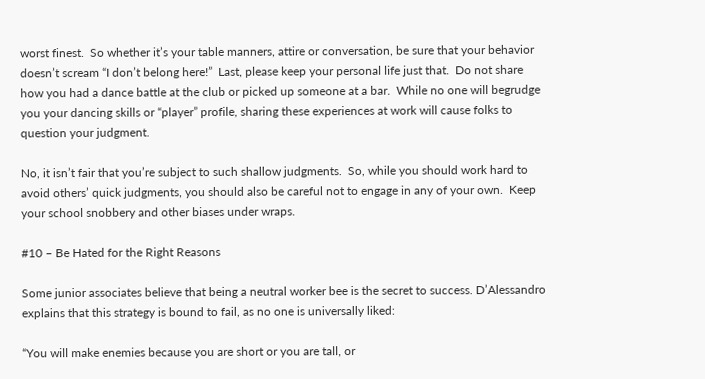worst finest.  So whether it’s your table manners, attire or conversation, be sure that your behavior doesn’t scream “I don’t belong here!”  Last, please keep your personal life just that.  Do not share how you had a dance battle at the club or picked up someone at a bar.  While no one will begrudge you your dancing skills or “player” profile, sharing these experiences at work will cause folks to question your judgment.

No, it isn’t fair that you’re subject to such shallow judgments.  So, while you should work hard to avoid others’ quick judgments, you should also be careful not to engage in any of your own.  Keep your school snobbery and other biases under wraps.

#10 – Be Hated for the Right Reasons

Some junior associates believe that being a neutral worker bee is the secret to success. D’Alessandro explains that this strategy is bound to fail, as no one is universally liked:

“You will make enemies because you are short or you are tall, or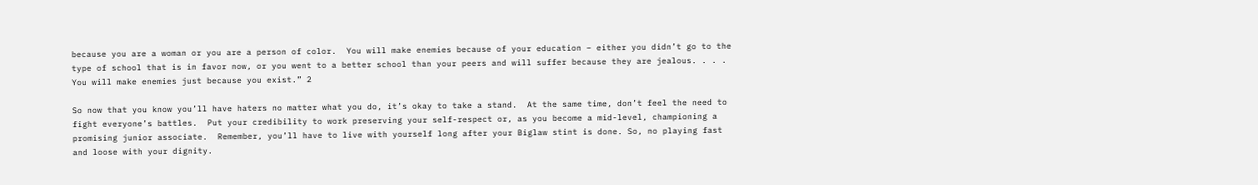because you are a woman or you are a person of color.  You will make enemies because of your education – either you didn’t go to the type of school that is in favor now, or you went to a better school than your peers and will suffer because they are jealous. . . . You will make enemies just because you exist.” 2

So now that you know you’ll have haters no matter what you do, it’s okay to take a stand.  At the same time, don’t feel the need to fight everyone’s battles.  Put your credibility to work preserving your self-respect or, as you become a mid-level, championing a promising junior associate.  Remember, you’ll have to live with yourself long after your Biglaw stint is done. So, no playing fast and loose with your dignity.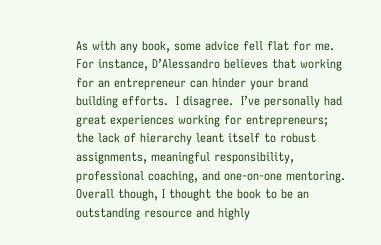As with any book, some advice fell flat for me.  For instance, D’Alessandro believes that working for an entrepreneur can hinder your brand building efforts.  I disagree.  I’ve personally had great experiences working for entrepreneurs; the lack of hierarchy leant itself to robust assignments, meaningful responsibility, professional coaching, and one-on-one mentoring.  Overall though, I thought the book to be an outstanding resource and highly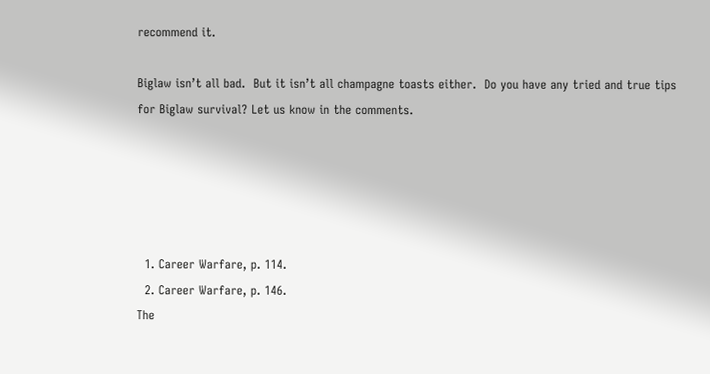recommend it.

Biglaw isn’t all bad.  But it isn’t all champagne toasts either.  Do you have any tried and true tips for Biglaw survival? Let us know in the comments.





  1. Career Warfare, p. 114.
  2. Career Warfare, p. 146.
The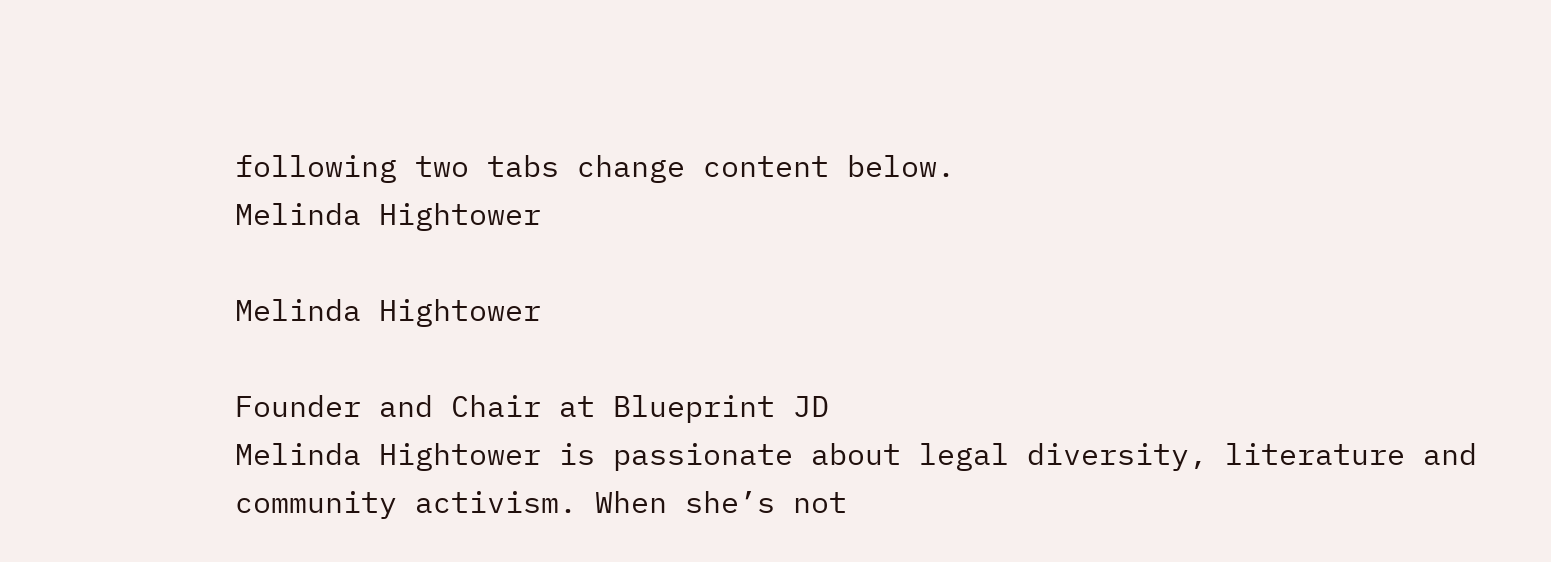following two tabs change content below.
Melinda Hightower

Melinda Hightower

Founder and Chair at Blueprint JD
Melinda Hightower is passionate about legal diversity, literature and community activism. When she’s not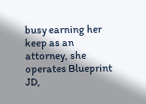busy earning her keep as an attorney, she operates Blueprint JD,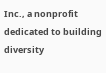Inc., a nonprofit dedicated to building diversity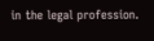in the legal profession.